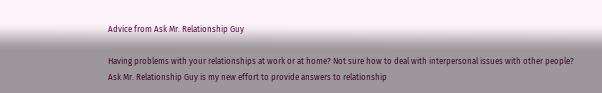Advice from Ask Mr. Relationship Guy

Having problems with your relationships at work or at home? Not sure how to deal with interpersonal issues with other people? Ask Mr. Relationship Guy is my new effort to provide answers to relationship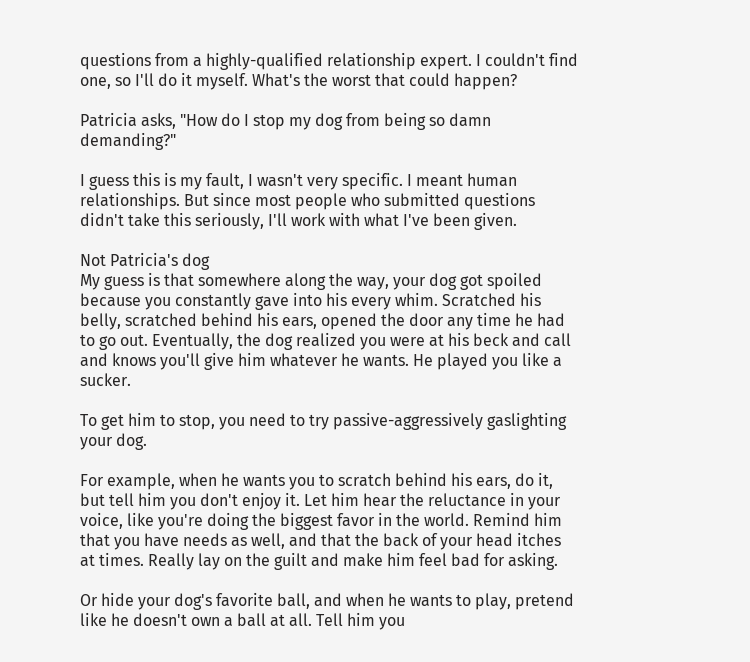questions from a highly-qualified relationship expert. I couldn't find one, so I'll do it myself. What's the worst that could happen?

Patricia asks, "How do I stop my dog from being so damn demanding?"

I guess this is my fault, I wasn't very specific. I meant human relationships. But since most people who submitted questions didn't take this seriously, I'll work with what I've been given.

Not Patricia's dog
My guess is that somewhere along the way, your dog got spoiled because you constantly gave into his every whim. Scratched his belly, scratched behind his ears, opened the door any time he had to go out. Eventually, the dog realized you were at his beck and call and knows you'll give him whatever he wants. He played you like a sucker.

To get him to stop, you need to try passive-aggressively gaslighting your dog.

For example, when he wants you to scratch behind his ears, do it, but tell him you don't enjoy it. Let him hear the reluctance in your voice, like you're doing the biggest favor in the world. Remind him that you have needs as well, and that the back of your head itches at times. Really lay on the guilt and make him feel bad for asking.

Or hide your dog's favorite ball, and when he wants to play, pretend like he doesn't own a ball at all. Tell him you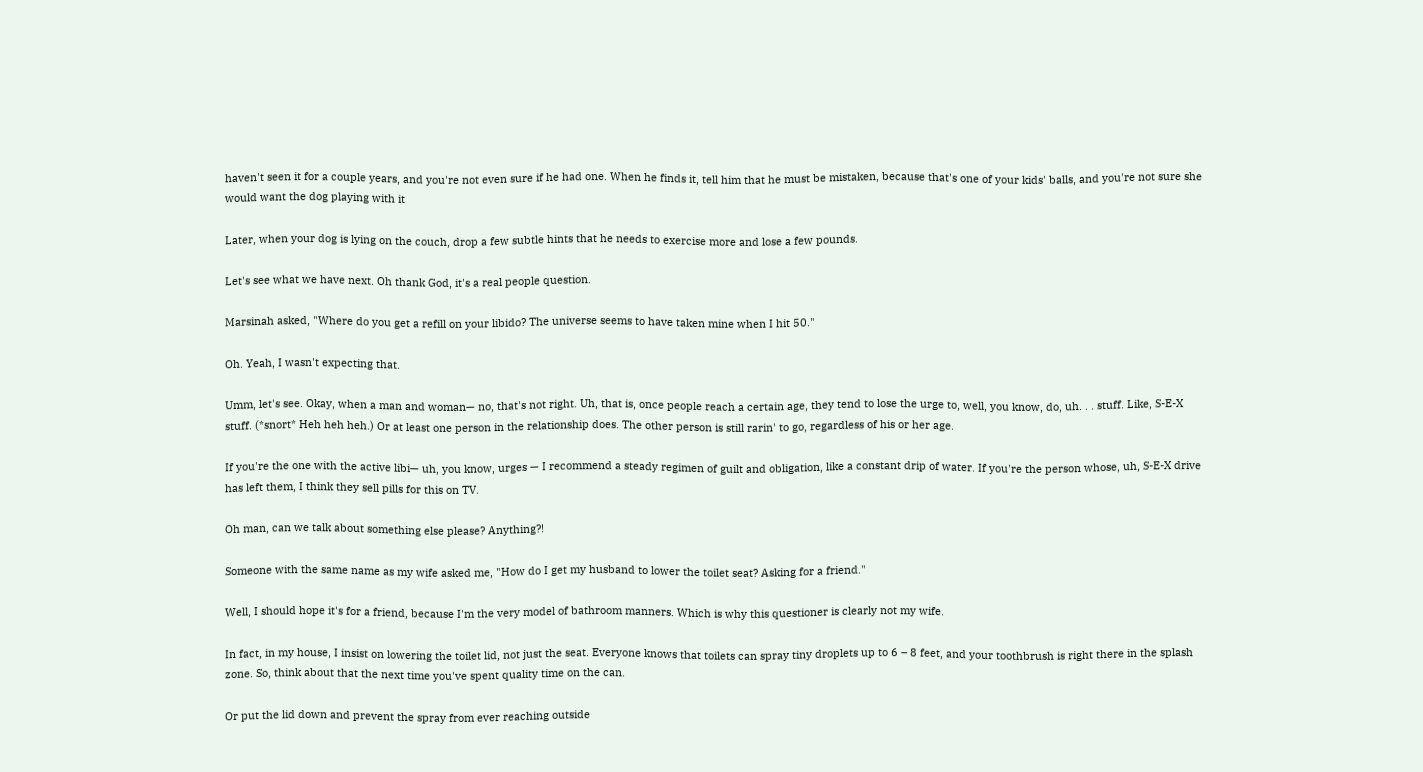haven't seen it for a couple years, and you're not even sure if he had one. When he finds it, tell him that he must be mistaken, because that's one of your kids' balls, and you're not sure she would want the dog playing with it

Later, when your dog is lying on the couch, drop a few subtle hints that he needs to exercise more and lose a few pounds.

Let's see what we have next. Oh thank God, it's a real people question.

Marsinah asked, "Where do you get a refill on your libido? The universe seems to have taken mine when I hit 50."

Oh. Yeah, I wasn't expecting that.

Umm, let's see. Okay, when a man and woman— no, that's not right. Uh, that is, once people reach a certain age, they tend to lose the urge to, well, you know, do, uh. . . stuff. Like, S-E-X stuff. (*snort* Heh heh heh.) Or at least one person in the relationship does. The other person is still rarin' to go, regardless of his or her age.

If you're the one with the active libi— uh, you know, urges — I recommend a steady regimen of guilt and obligation, like a constant drip of water. If you're the person whose, uh, S-E-X drive has left them, I think they sell pills for this on TV.

Oh man, can we talk about something else please? Anything?!

Someone with the same name as my wife asked me, "How do I get my husband to lower the toilet seat? Asking for a friend."

Well, I should hope it's for a friend, because I'm the very model of bathroom manners. Which is why this questioner is clearly not my wife.

In fact, in my house, I insist on lowering the toilet lid, not just the seat. Everyone knows that toilets can spray tiny droplets up to 6 – 8 feet, and your toothbrush is right there in the splash zone. So, think about that the next time you've spent quality time on the can.

Or put the lid down and prevent the spray from ever reaching outside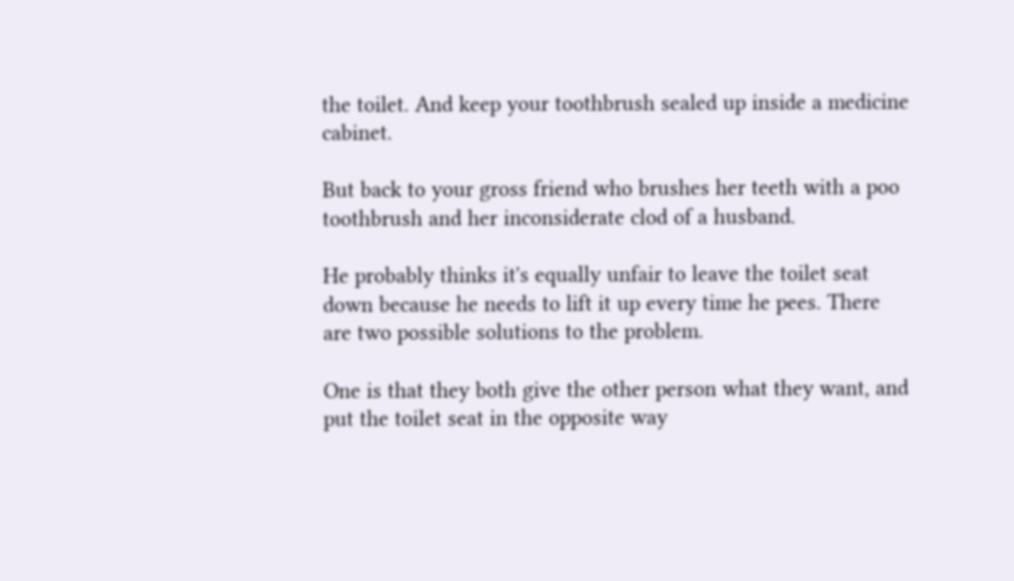the toilet. And keep your toothbrush sealed up inside a medicine cabinet.

But back to your gross friend who brushes her teeth with a poo toothbrush and her inconsiderate clod of a husband.

He probably thinks it's equally unfair to leave the toilet seat down because he needs to lift it up every time he pees. There are two possible solutions to the problem.

One is that they both give the other person what they want, and put the toilet seat in the opposite way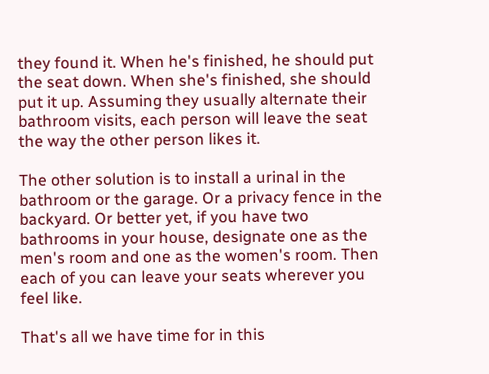they found it. When he's finished, he should put the seat down. When she's finished, she should put it up. Assuming they usually alternate their bathroom visits, each person will leave the seat the way the other person likes it.

The other solution is to install a urinal in the bathroom or the garage. Or a privacy fence in the backyard. Or better yet, if you have two bathrooms in your house, designate one as the men's room and one as the women's room. Then each of you can leave your seats wherever you feel like.

That's all we have time for in this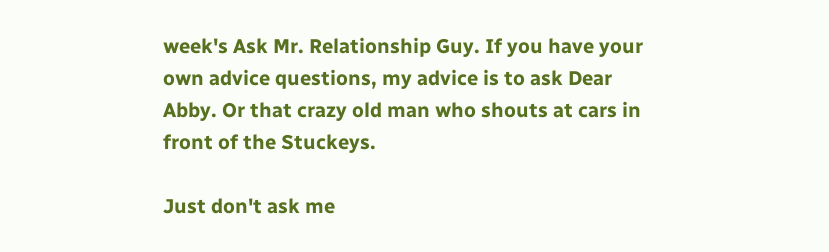week's Ask Mr. Relationship Guy. If you have your own advice questions, my advice is to ask Dear Abby. Or that crazy old man who shouts at cars in front of the Stuckeys.

Just don't ask me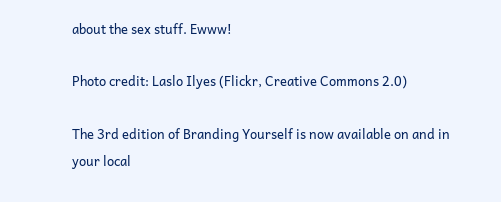about the sex stuff. Ewww!

Photo credit: Laslo Ilyes (Flickr, Creative Commons 2.0)

The 3rd edition of Branding Yourself is now available on and in your local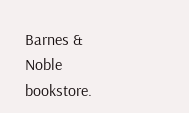Barnes & Noble bookstore.